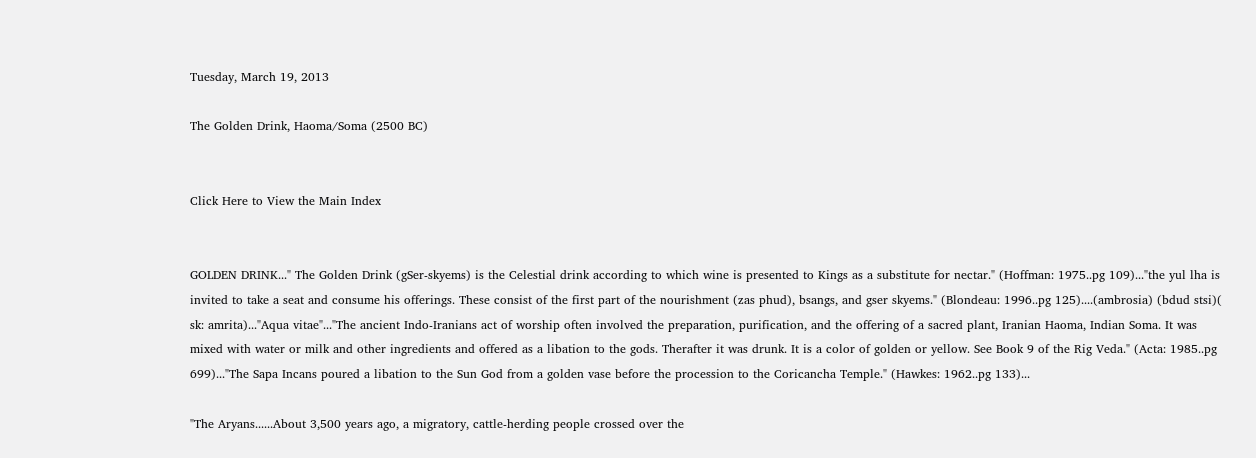Tuesday, March 19, 2013

The Golden Drink, Haoma/Soma (2500 BC)


Click Here to View the Main Index


GOLDEN DRINK..." The Golden Drink (gSer-skyems) is the Celestial drink according to which wine is presented to Kings as a substitute for nectar." (Hoffman: 1975..pg 109)..."the yul lha is invited to take a seat and consume his offerings. These consist of the first part of the nourishment (zas phud), bsangs, and gser skyems." (Blondeau: 1996..pg 125)....(ambrosia) (bdud stsi)( sk: amrita)..."Aqua vitae"..."The ancient Indo-Iranians act of worship often involved the preparation, purification, and the offering of a sacred plant, Iranian Haoma, Indian Soma. It was mixed with water or milk and other ingredients and offered as a libation to the gods. Therafter it was drunk. It is a color of golden or yellow. See Book 9 of the Rig Veda." (Acta: 1985..pg 699)..."The Sapa Incans poured a libation to the Sun God from a golden vase before the procession to the Coricancha Temple." (Hawkes: 1962..pg 133)...

"The Aryans......About 3,500 years ago, a migratory, cattle-herding people crossed over the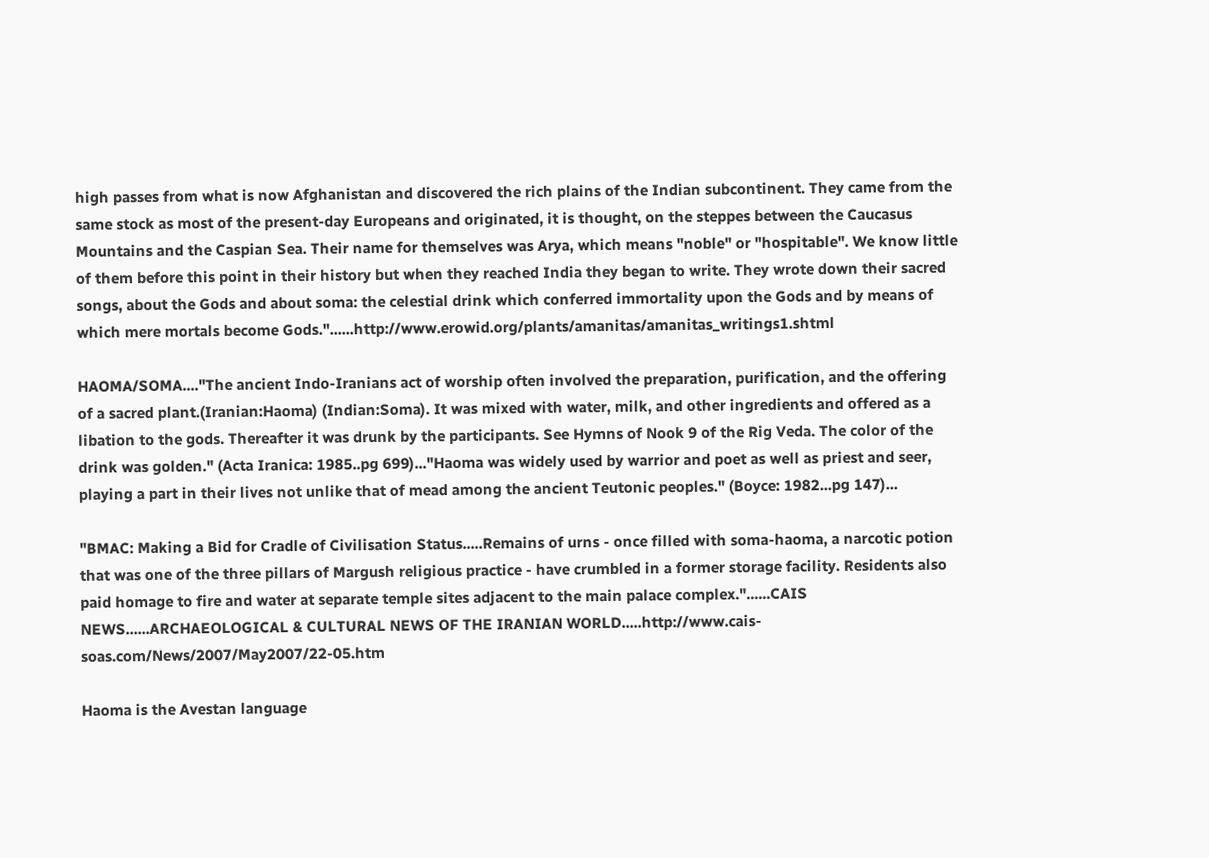high passes from what is now Afghanistan and discovered the rich plains of the Indian subcontinent. They came from the same stock as most of the present-day Europeans and originated, it is thought, on the steppes between the Caucasus Mountains and the Caspian Sea. Their name for themselves was Arya, which means "noble" or "hospitable". We know little of them before this point in their history but when they reached India they began to write. They wrote down their sacred songs, about the Gods and about soma: the celestial drink which conferred immortality upon the Gods and by means of which mere mortals become Gods."......http://www.erowid.org/plants/amanitas/amanitas_writings1.shtml

HAOMA/SOMA...."The ancient Indo-Iranians act of worship often involved the preparation, purification, and the offering of a sacred plant.(Iranian:Haoma) (Indian:Soma). It was mixed with water, milk, and other ingredients and offered as a libation to the gods. Thereafter it was drunk by the participants. See Hymns of Nook 9 of the Rig Veda. The color of the drink was golden." (Acta Iranica: 1985..pg 699)..."Haoma was widely used by warrior and poet as well as priest and seer, playing a part in their lives not unlike that of mead among the ancient Teutonic peoples." (Boyce: 1982...pg 147)...

"BMAC: Making a Bid for Cradle of Civilisation Status.....Remains of urns - once filled with soma-haoma, a narcotic potion that was one of the three pillars of Margush religious practice - have crumbled in a former storage facility. Residents also paid homage to fire and water at separate temple sites adjacent to the main palace complex."......CAIS NEWS......ARCHAEOLOGICAL & CULTURAL NEWS OF THE IRANIAN WORLD.....http://www.cais-soas.com/News/2007/May2007/22-05.htm

Haoma is the Avestan language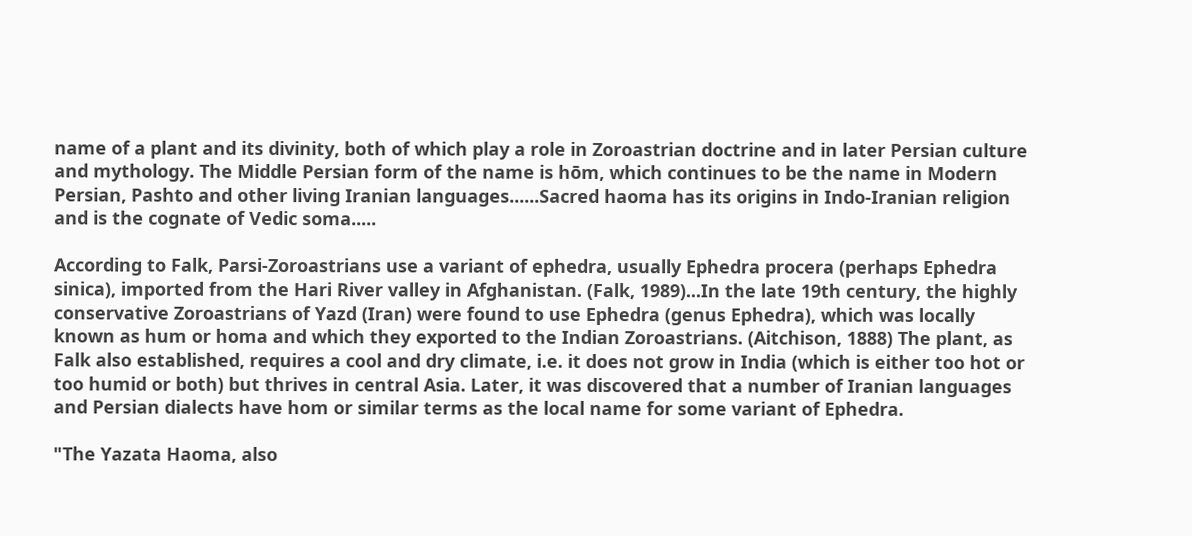name of a plant and its divinity, both of which play a role in Zoroastrian doctrine and in later Persian culture and mythology. The Middle Persian form of the name is hōm, which continues to be the name in Modern Persian, Pashto and other living Iranian languages......Sacred haoma has its origins in Indo-Iranian religion and is the cognate of Vedic soma.....

According to Falk, Parsi-Zoroastrians use a variant of ephedra, usually Ephedra procera (perhaps Ephedra sinica), imported from the Hari River valley in Afghanistan. (Falk, 1989)...In the late 19th century, the highly conservative Zoroastrians of Yazd (Iran) were found to use Ephedra (genus Ephedra), which was locally known as hum or homa and which they exported to the Indian Zoroastrians. (Aitchison, 1888) The plant, as Falk also established, requires a cool and dry climate, i.e. it does not grow in India (which is either too hot or too humid or both) but thrives in central Asia. Later, it was discovered that a number of Iranian languages and Persian dialects have hom or similar terms as the local name for some variant of Ephedra.

"The Yazata Haoma, also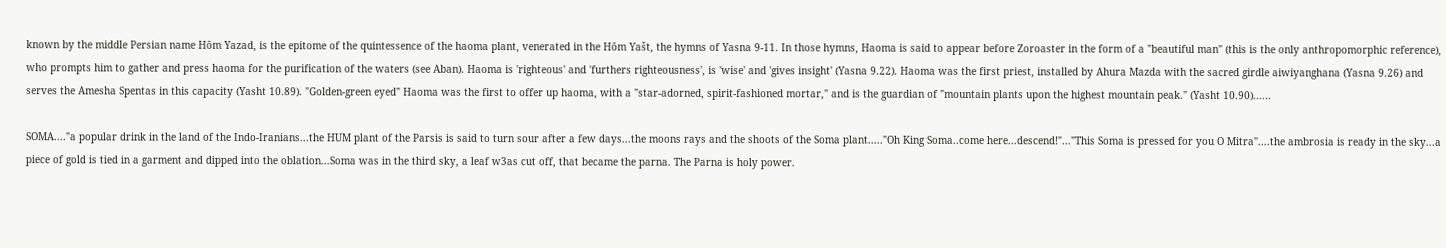known by the middle Persian name Hōm Yazad, is the epitome of the quintessence of the haoma plant, venerated in the Hōm Yašt, the hymns of Yasna 9-11. In those hymns, Haoma is said to appear before Zoroaster in the form of a "beautiful man" (this is the only anthropomorphic reference), who prompts him to gather and press haoma for the purification of the waters (see Aban). Haoma is 'righteous' and 'furthers righteousness', is 'wise' and 'gives insight' (Yasna 9.22). Haoma was the first priest, installed by Ahura Mazda with the sacred girdle aiwiyanghana (Yasna 9.26) and serves the Amesha Spentas in this capacity (Yasht 10.89). "Golden-green eyed" Haoma was the first to offer up haoma, with a "star-adorned, spirit-fashioned mortar," and is the guardian of "mountain plants upon the highest mountain peak." (Yasht 10.90)......

SOMA...."a popular drink in the land of the Indo-Iranians...the HUM plant of the Parsis is said to turn sour after a few days...the moons rays and the shoots of the Soma plant....."Oh King Soma..come here...descend!"..."This Soma is pressed for you O Mitra"....the ambrosia is ready in the sky...a piece of gold is tied in a garment and dipped into the oblation...Soma was in the third sky, a leaf w3as cut off, that became the parna. The Parna is holy power.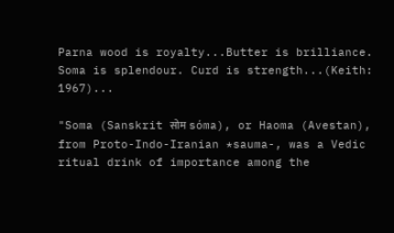Parna wood is royalty...Butter is brilliance. Soma is splendour. Curd is strength...(Keith: 1967)...

"Soma (Sanskrit सोम sóma), or Haoma (Avestan), from Proto-Indo-Iranian *sauma-, was a Vedic ritual drink of importance among the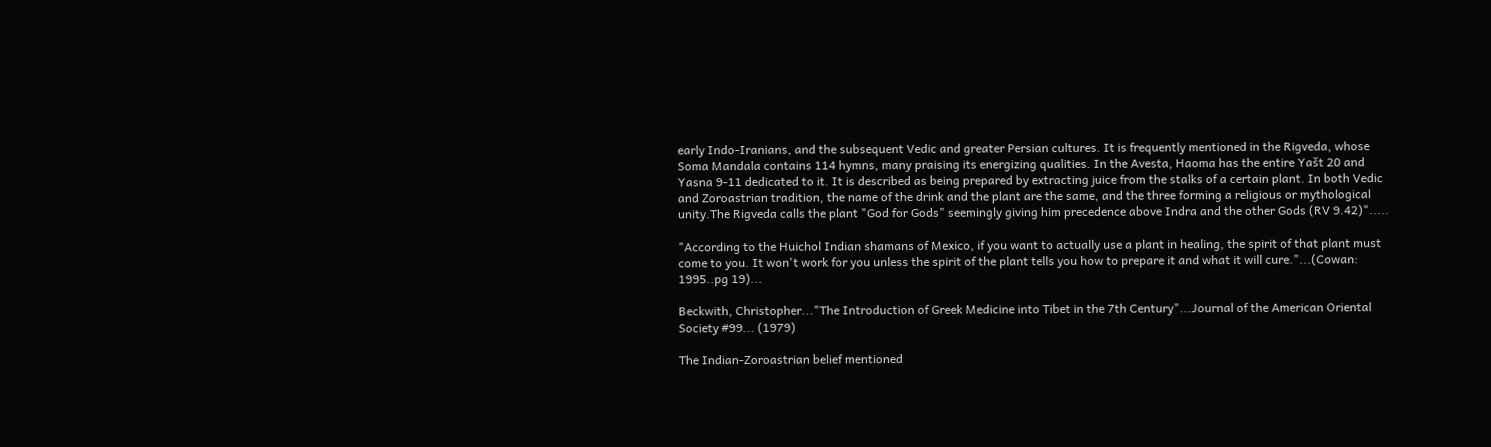early Indo-Iranians, and the subsequent Vedic and greater Persian cultures. It is frequently mentioned in the Rigveda, whose Soma Mandala contains 114 hymns, many praising its energizing qualities. In the Avesta, Haoma has the entire Yašt 20 and Yasna 9-11 dedicated to it. It is described as being prepared by extracting juice from the stalks of a certain plant. In both Vedic and Zoroastrian tradition, the name of the drink and the plant are the same, and the three forming a religious or mythological unity.The Rigveda calls the plant "God for Gods" seemingly giving him precedence above Indra and the other Gods (RV 9.42)".....

"According to the Huichol Indian shamans of Mexico, if you want to actually use a plant in healing, the spirit of that plant must come to you. It won't work for you unless the spirit of the plant tells you how to prepare it and what it will cure."...(Cowan: 1995..pg 19)...

Beckwith, Christopher..."The Introduction of Greek Medicine into Tibet in the 7th Century"...Journal of the American Oriental Society #99... (1979)

The Indian-Zoroastrian belief mentioned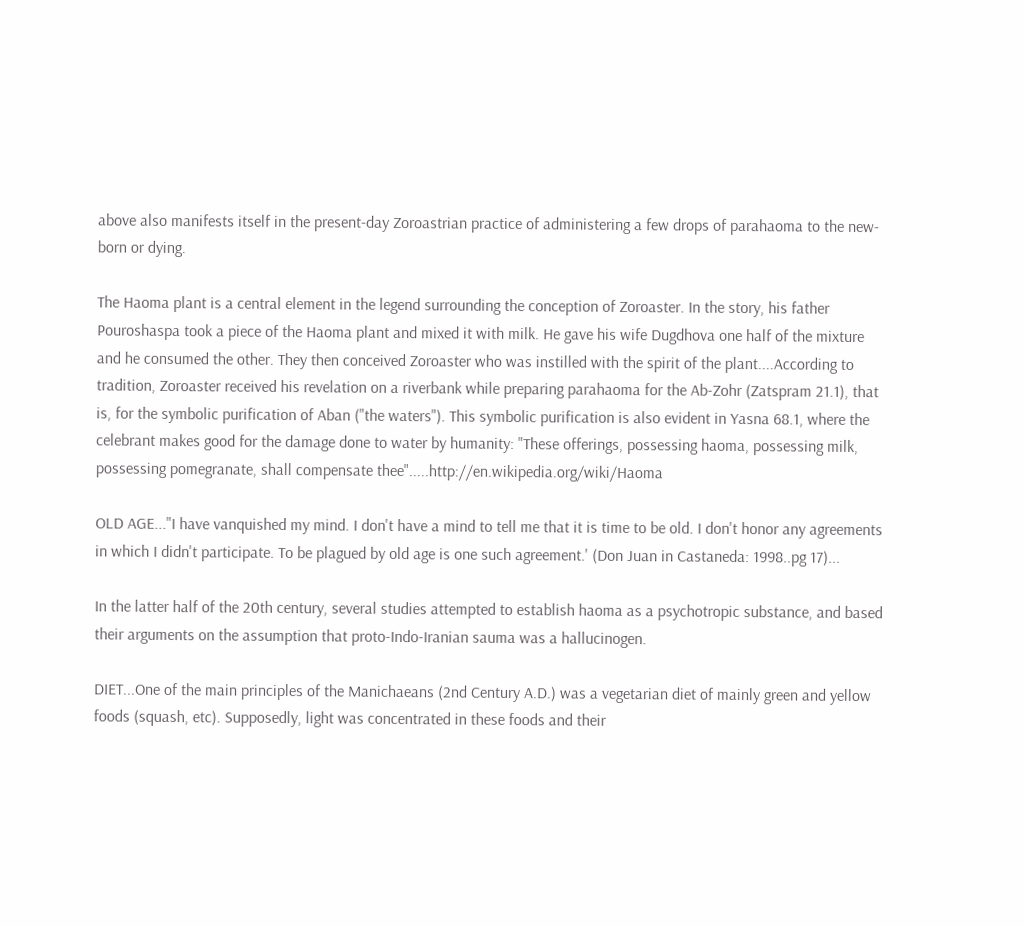above also manifests itself in the present-day Zoroastrian practice of administering a few drops of parahaoma to the new-born or dying.

The Haoma plant is a central element in the legend surrounding the conception of Zoroaster. In the story, his father Pouroshaspa took a piece of the Haoma plant and mixed it with milk. He gave his wife Dugdhova one half of the mixture and he consumed the other. They then conceived Zoroaster who was instilled with the spirit of the plant....According to tradition, Zoroaster received his revelation on a riverbank while preparing parahaoma for the Ab-Zohr (Zatspram 21.1), that is, for the symbolic purification of Aban ("the waters"). This symbolic purification is also evident in Yasna 68.1, where the celebrant makes good for the damage done to water by humanity: "These offerings, possessing haoma, possessing milk, possessing pomegranate, shall compensate thee".....http://en.wikipedia.org/wiki/Haoma

OLD AGE..."I have vanquished my mind. I don't have a mind to tell me that it is time to be old. I don't honor any agreements in which I didn't participate. To be plagued by old age is one such agreement.' (Don Juan in Castaneda: 1998..pg 17)...

In the latter half of the 20th century, several studies attempted to establish haoma as a psychotropic substance, and based their arguments on the assumption that proto-Indo-Iranian sauma was a hallucinogen.

DIET...One of the main principles of the Manichaeans (2nd Century A.D.) was a vegetarian diet of mainly green and yellow foods (squash, etc). Supposedly, light was concentrated in these foods and their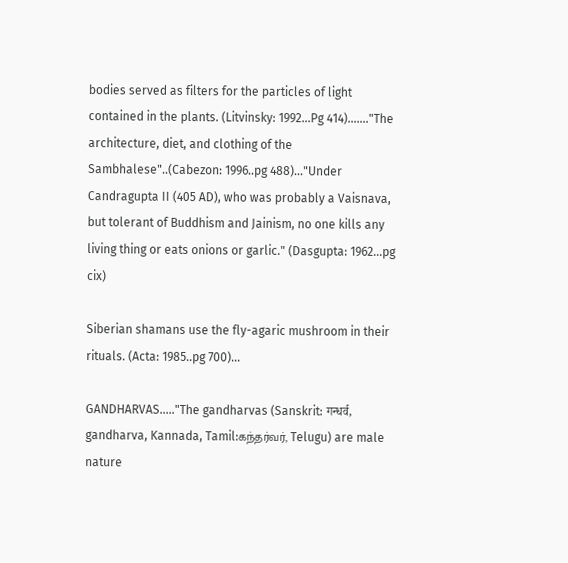bodies served as filters for the particles of light contained in the plants. (Litvinsky: 1992...Pg 414)......."The architecture, diet, and clothing of the Sambhalese"..(Cabezon: 1996..pg 488)..."Under Candragupta II (405 AD), who was probably a Vaisnava, but tolerant of Buddhism and Jainism, no one kills any living thing or eats onions or garlic." (Dasgupta: 1962...pg cix)

Siberian shamans use the fly-agaric mushroom in their rituals. (Acta: 1985..pg 700)...

GANDHARVAS....."The gandharvas (Sanskrit: गन्धर्व, gandharva, Kannada, Tamil:கந்தர்வர், Telugu) are male nature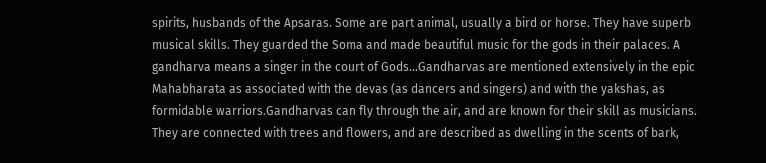spirits, husbands of the Apsaras. Some are part animal, usually a bird or horse. They have superb musical skills. They guarded the Soma and made beautiful music for the gods in their palaces. A gandharva means a singer in the court of Gods...Gandharvas are mentioned extensively in the epic Mahabharata as associated with the devas (as dancers and singers) and with the yakshas, as formidable warriors.Gandharvas can fly through the air, and are known for their skill as musicians. They are connected with trees and flowers, and are described as dwelling in the scents of bark,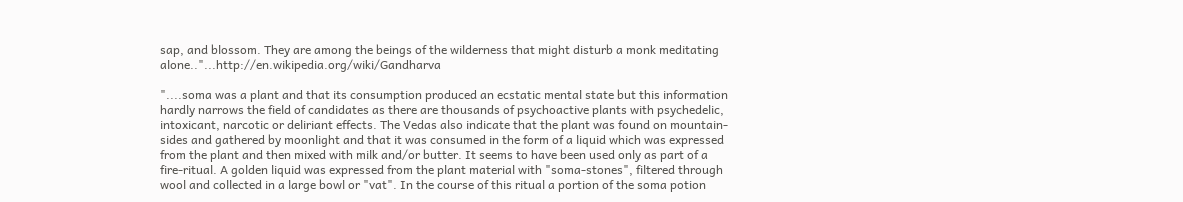sap, and blossom. They are among the beings of the wilderness that might disturb a monk meditating alone.."...http://en.wikipedia.org/wiki/Gandharva

"....soma was a plant and that its consumption produced an ecstatic mental state but this information hardly narrows the field of candidates as there are thousands of psychoactive plants with psychedelic, intoxicant, narcotic or deliriant effects. The Vedas also indicate that the plant was found on mountain-sides and gathered by moonlight and that it was consumed in the form of a liquid which was expressed from the plant and then mixed with milk and/or butter. It seems to have been used only as part of a fire-ritual. A golden liquid was expressed from the plant material with "soma-stones", filtered through wool and collected in a large bowl or "vat". In the course of this ritual a portion of the soma potion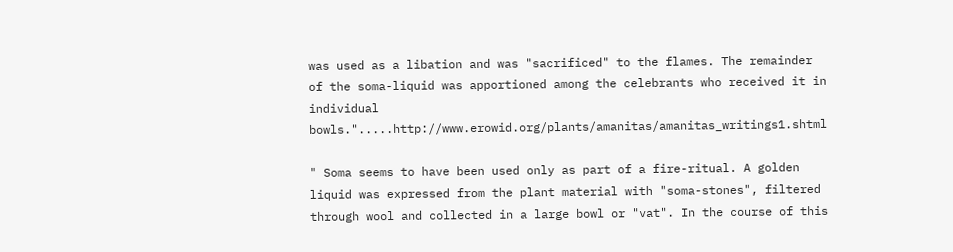was used as a libation and was "sacrificed" to the flames. The remainder of the soma-liquid was apportioned among the celebrants who received it in individual bowls.".....http://www.erowid.org/plants/amanitas/amanitas_writings1.shtml

" Soma seems to have been used only as part of a fire-ritual. A golden liquid was expressed from the plant material with "soma-stones", filtered through wool and collected in a large bowl or "vat". In the course of this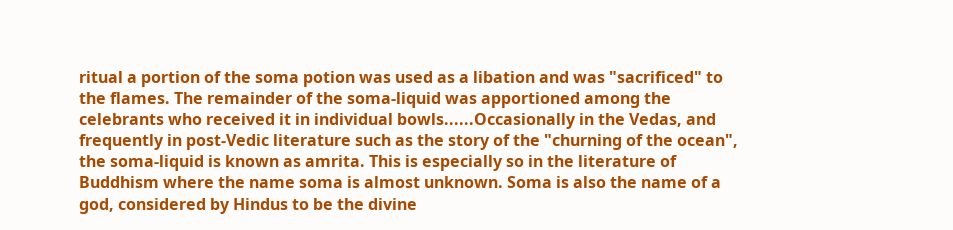ritual a portion of the soma potion was used as a libation and was "sacrificed" to the flames. The remainder of the soma-liquid was apportioned among the celebrants who received it in individual bowls......Occasionally in the Vedas, and frequently in post-Vedic literature such as the story of the "churning of the ocean", the soma-liquid is known as amrita. This is especially so in the literature of Buddhism where the name soma is almost unknown. Soma is also the name of a god, considered by Hindus to be the divine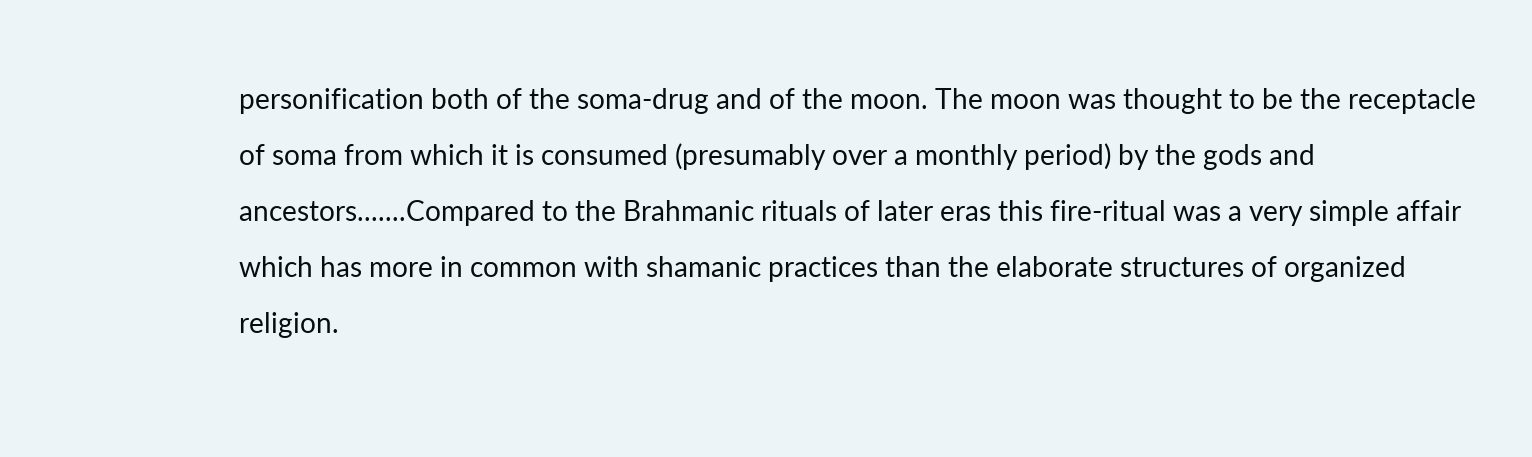personification both of the soma-drug and of the moon. The moon was thought to be the receptacle of soma from which it is consumed (presumably over a monthly period) by the gods and ancestors.......Compared to the Brahmanic rituals of later eras this fire-ritual was a very simple affair which has more in common with shamanic practices than the elaborate structures of organized religion.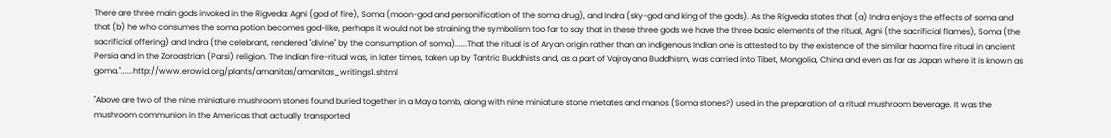There are three main gods invoked in the Rigveda: Agni (god of fire), Soma (moon-god and personification of the soma drug), and Indra (sky-god and king of the gods). As the Rigveda states that (a) Indra enjoys the effects of soma and that (b) he who consumes the soma potion becomes god-like, perhaps it would not be straining the symbolism too far to say that in these three gods we have the three basic elements of the ritual, Agni (the sacrificial flames), Soma (the sacrificial offering) and Indra (the celebrant, rendered "divine" by the consumption of soma)......That the ritual is of Aryan origin rather than an indigenous Indian one is attested to by the existence of the similar haoma fire ritual in ancient Persia and in the Zoroastrian (Parsi) religion. The Indian fire-ritual was, in later times, taken up by Tantric Buddhists and, as a part of Vajrayana Buddhism, was carried into Tibet, Mongolia, China and even as far as Japan where it is known as goma."......http://www.erowid.org/plants/amanitas/amanitas_writings1.shtml

"Above are two of the nine miniature mushroom stones found buried together in a Maya tomb, along with nine miniature stone metates and manos (Soma stones?) used in the preparation of a ritual mushroom beverage. It was the mushroom communion in the Americas that actually transported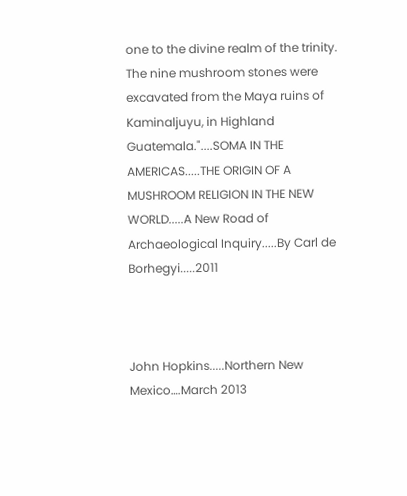one to the divine realm of the trinity. The nine mushroom stones were excavated from the Maya ruins of Kaminaljuyu, in Highland Guatemala."....SOMA IN THE AMERICAS.....THE ORIGIN OF A MUSHROOM RELIGION IN THE NEW WORLD.....A New Road of Archaeological Inquiry.....By Carl de Borhegyi.....2011



John Hopkins.....Northern New Mexico….March 2013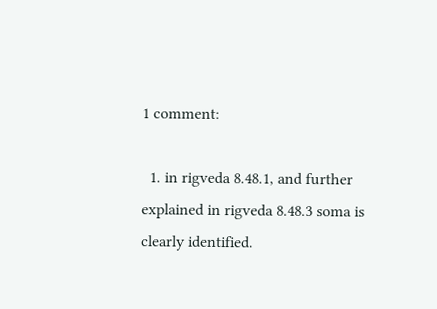1 comment:

  1. in rigveda 8.48.1, and further explained in rigveda 8.48.3 soma is clearly identified.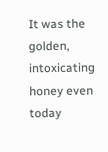It was the golden, intoxicating honey even today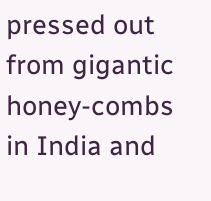pressed out from gigantic honey-combs in India and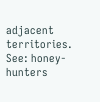adjacent territories. See: honey-hunters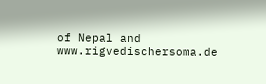of Nepal and www.rigvedischersoma.de